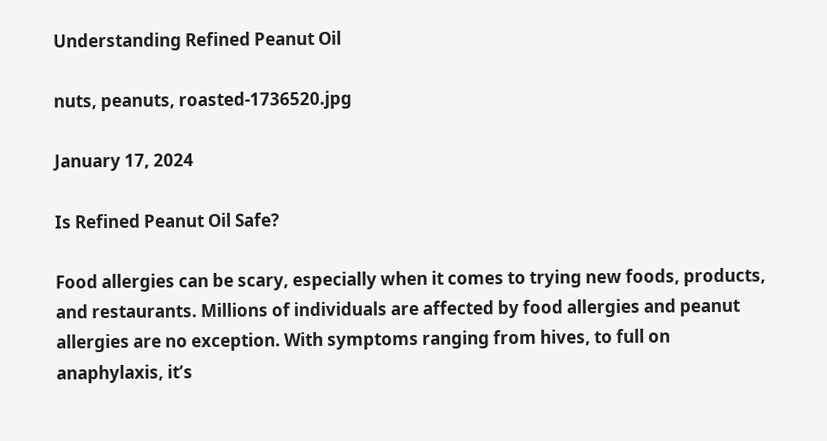Understanding Refined Peanut Oil

nuts, peanuts, roasted-1736520.jpg

January 17, 2024

Is Refined Peanut Oil Safe?

Food allergies can be scary, especially when it comes to trying new foods, products, and restaurants. Millions of individuals are affected by food allergies and peanut allergies are no exception. With symptoms ranging from hives, to full on anaphylaxis, it’s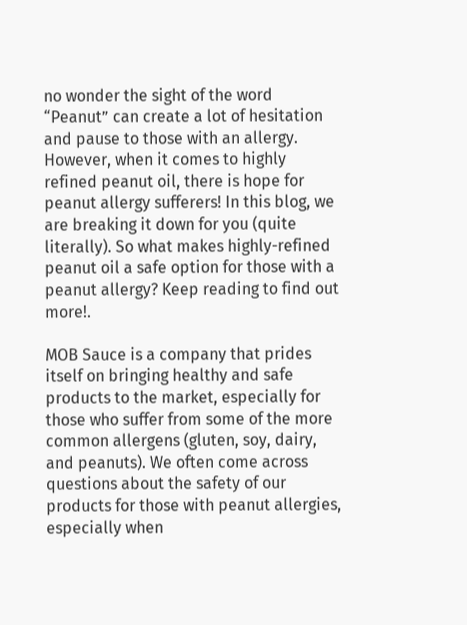no wonder the sight of the word “Peanut” can create a lot of hesitation and pause to those with an allergy. However, when it comes to highly refined peanut oil, there is hope for peanut allergy sufferers! In this blog, we are breaking it down for you (quite literally). So what makes highly-refined peanut oil a safe option for those with a peanut allergy? Keep reading to find out more!.

MOB Sauce is a company that prides itself on bringing healthy and safe products to the market, especially for those who suffer from some of the more common allergens (gluten, soy, dairy, and peanuts). We often come across questions about the safety of our products for those with peanut allergies, especially when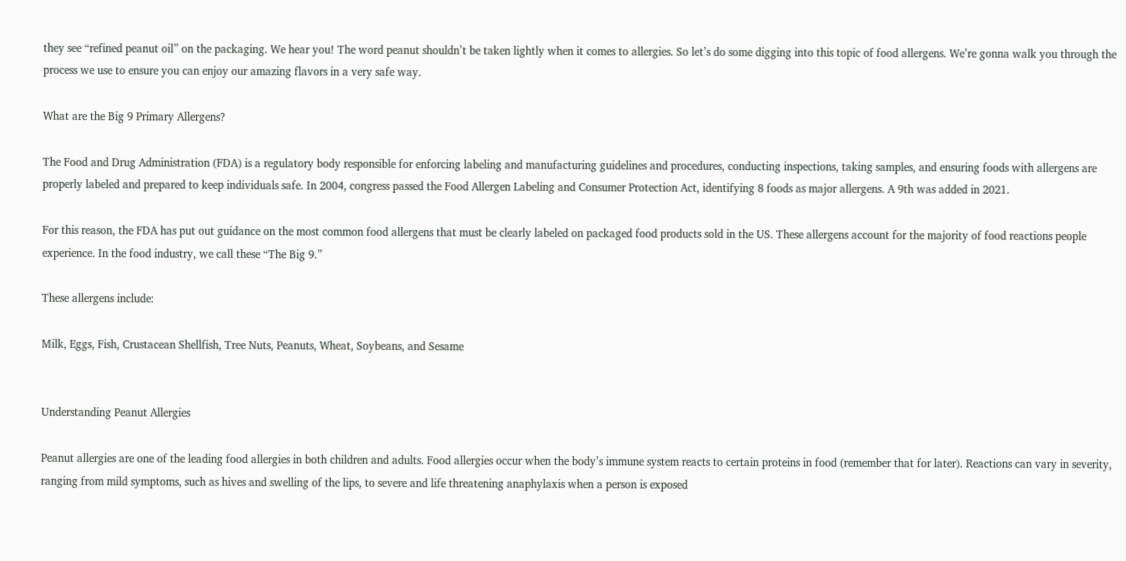they see “refined peanut oil” on the packaging. We hear you! The word peanut shouldn’t be taken lightly when it comes to allergies. So let’s do some digging into this topic of food allergens. We’re gonna walk you through the process we use to ensure you can enjoy our amazing flavors in a very safe way.

What are the Big 9 Primary Allergens?

The Food and Drug Administration (FDA) is a regulatory body responsible for enforcing labeling and manufacturing guidelines and procedures, conducting inspections, taking samples, and ensuring foods with allergens are properly labeled and prepared to keep individuals safe. In 2004, congress passed the Food Allergen Labeling and Consumer Protection Act, identifying 8 foods as major allergens. A 9th was added in 2021.

For this reason, the FDA has put out guidance on the most common food allergens that must be clearly labeled on packaged food products sold in the US. These allergens account for the majority of food reactions people experience. In the food industry, we call these “The Big 9.”

These allergens include:

Milk, Eggs, Fish, Crustacean Shellfish, Tree Nuts, Peanuts, Wheat, Soybeans, and Sesame


Understanding Peanut Allergies

Peanut allergies are one of the leading food allergies in both children and adults. Food allergies occur when the body’s immune system reacts to certain proteins in food (remember that for later). Reactions can vary in severity, ranging from mild symptoms, such as hives and swelling of the lips, to severe and life threatening anaphylaxis when a person is exposed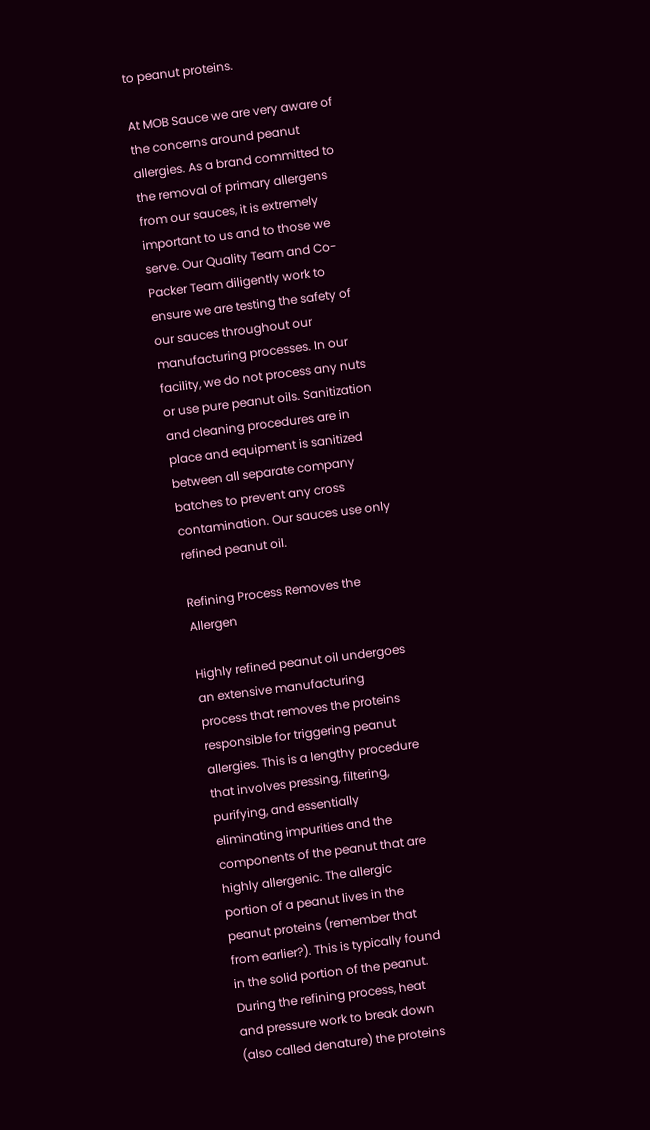to peanut proteins.

At MOB Sauce we are very aware of the concerns around peanut allergies. As a brand committed to the removal of primary allergens from our sauces, it is extremely important to us and to those we serve. Our Quality Team and Co-Packer Team diligently work to ensure we are testing the safety of our sauces throughout our manufacturing processes. In our facility, we do not process any nuts or use pure peanut oils. Sanitization and cleaning procedures are in place and equipment is sanitized between all separate company batches to prevent any cross contamination. Our sauces use only refined peanut oil.

Refining Process Removes the Allergen

Highly refined peanut oil undergoes an extensive manufacturing process that removes the proteins responsible for triggering peanut allergies. This is a lengthy procedure that involves pressing, filtering, purifying, and essentially eliminating impurities and the components of the peanut that are highly allergenic. The allergic portion of a peanut lives in the peanut proteins (remember that from earlier?). This is typically found in the solid portion of the peanut. During the refining process, heat and pressure work to break down (also called denature) the proteins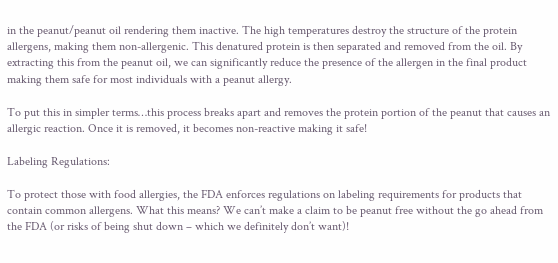in the peanut/peanut oil rendering them inactive. The high temperatures destroy the structure of the protein allergens, making them non-allergenic. This denatured protein is then separated and removed from the oil. By extracting this from the peanut oil, we can significantly reduce the presence of the allergen in the final product making them safe for most individuals with a peanut allergy.

To put this in simpler terms…this process breaks apart and removes the protein portion of the peanut that causes an allergic reaction. Once it is removed, it becomes non-reactive making it safe!

Labeling Regulations:

To protect those with food allergies, the FDA enforces regulations on labeling requirements for products that contain common allergens. What this means? We can’t make a claim to be peanut free without the go ahead from the FDA (or risks of being shut down – which we definitely don’t want)!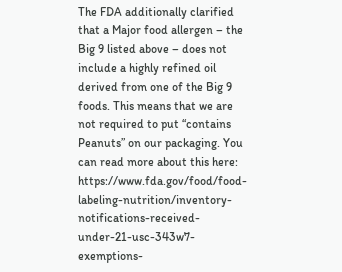The FDA additionally clarified that a Major food allergen – the Big 9 listed above – does not include a highly refined oil derived from one of the Big 9 foods. This means that we are not required to put “contains Peanuts” on our packaging. You can read more about this here: https://www.fda.gov/food/food-labeling-nutrition/inventory-notifications-received-under-21-usc-343w7-exemptions-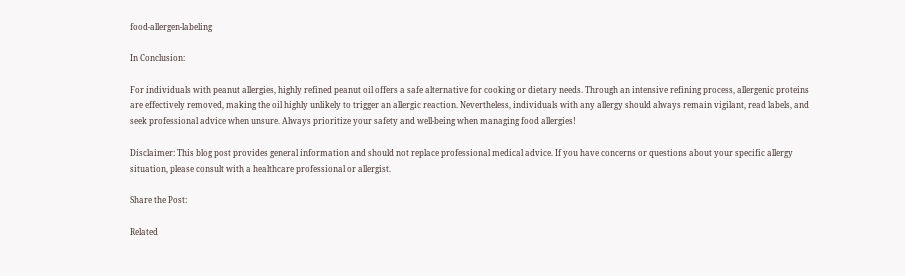food-allergen-labeling

In Conclusion:

For individuals with peanut allergies, highly refined peanut oil offers a safe alternative for cooking or dietary needs. Through an intensive refining process, allergenic proteins are effectively removed, making the oil highly unlikely to trigger an allergic reaction. Nevertheless, individuals with any allergy should always remain vigilant, read labels, and seek professional advice when unsure. Always prioritize your safety and well-being when managing food allergies!

Disclaimer: This blog post provides general information and should not replace professional medical advice. If you have concerns or questions about your specific allergy situation, please consult with a healthcare professional or allergist.

Share the Post:

Related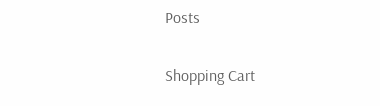Posts

Shopping Cart